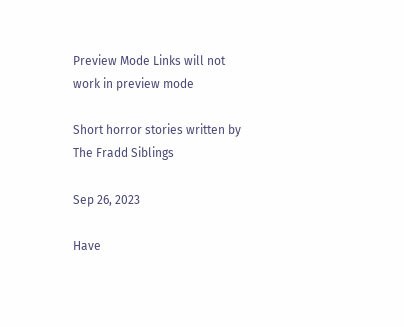Preview Mode Links will not work in preview mode

Short horror stories written by The Fradd Siblings

Sep 26, 2023

Have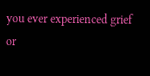you ever experienced grief or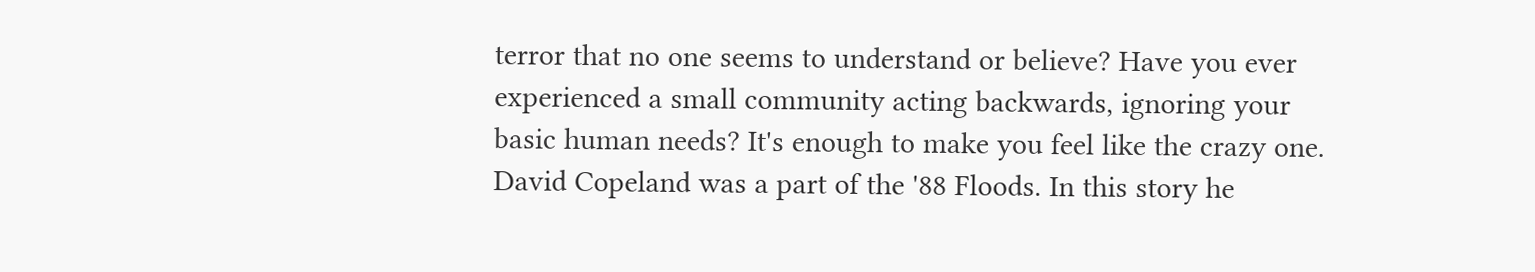terror that no one seems to understand or believe? Have you ever experienced a small community acting backwards, ignoring your basic human needs? It's enough to make you feel like the crazy one. David Copeland was a part of the '88 Floods. In this story he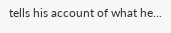tells his account of what he...